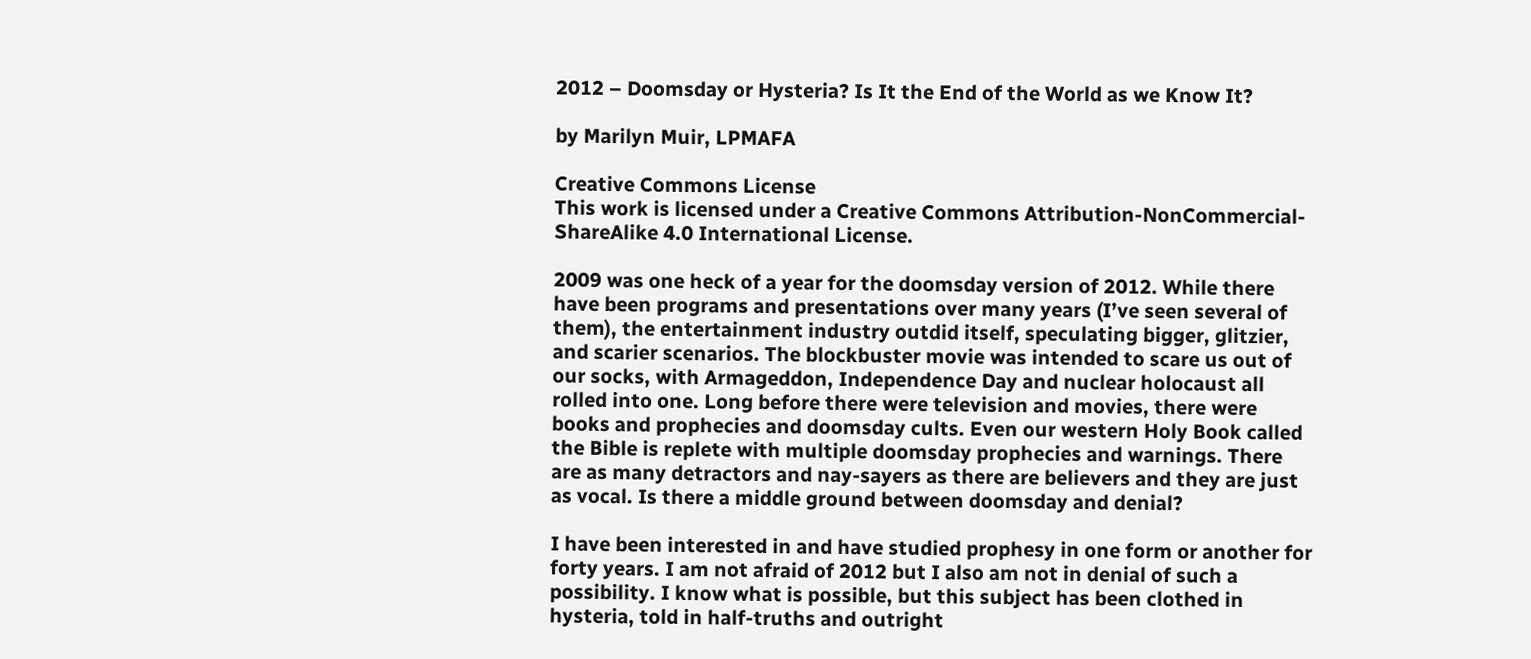2012 – Doomsday or Hysteria? Is It the End of the World as we Know It?

by Marilyn Muir, LPMAFA

Creative Commons License
This work is licensed under a Creative Commons Attribution-NonCommercial-ShareAlike 4.0 International License.

2009 was one heck of a year for the doomsday version of 2012. While there have been programs and presentations over many years (I’ve seen several of them), the entertainment industry outdid itself, speculating bigger, glitzier, and scarier scenarios. The blockbuster movie was intended to scare us out of our socks, with Armageddon, Independence Day and nuclear holocaust all rolled into one. Long before there were television and movies, there were books and prophecies and doomsday cults. Even our western Holy Book called the Bible is replete with multiple doomsday prophecies and warnings. There are as many detractors and nay-sayers as there are believers and they are just as vocal. Is there a middle ground between doomsday and denial?

I have been interested in and have studied prophesy in one form or another for forty years. I am not afraid of 2012 but I also am not in denial of such a possibility. I know what is possible, but this subject has been clothed in hysteria, told in half-truths and outright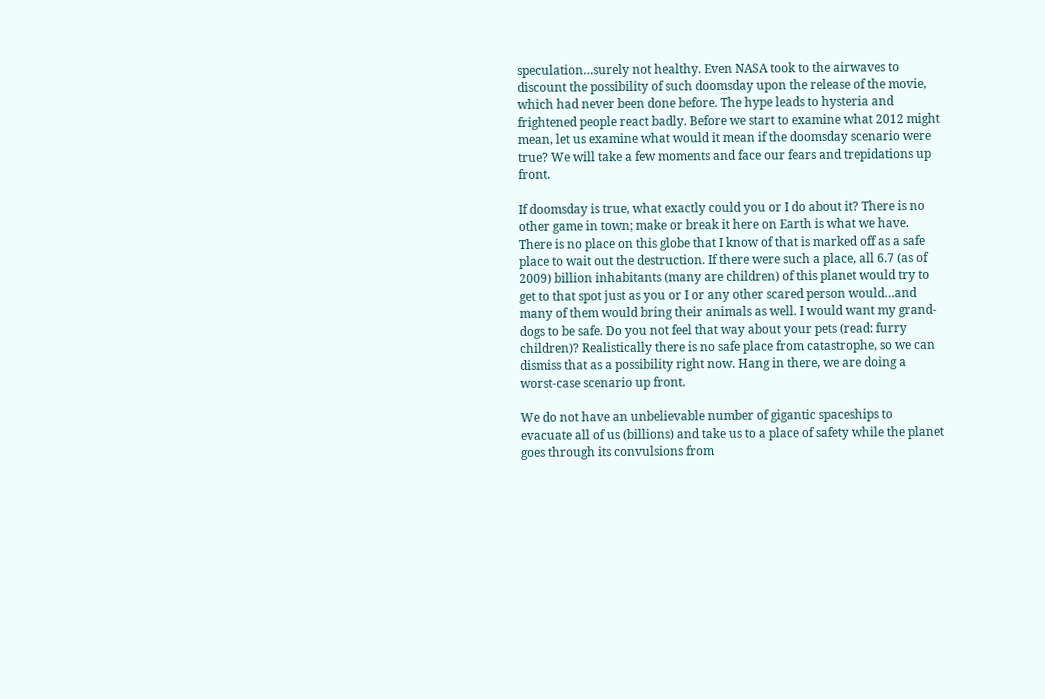speculation…surely not healthy. Even NASA took to the airwaves to discount the possibility of such doomsday upon the release of the movie, which had never been done before. The hype leads to hysteria and frightened people react badly. Before we start to examine what 2012 might mean, let us examine what would it mean if the doomsday scenario were true? We will take a few moments and face our fears and trepidations up front.

If doomsday is true, what exactly could you or I do about it? There is no other game in town; make or break it here on Earth is what we have. There is no place on this globe that I know of that is marked off as a safe place to wait out the destruction. If there were such a place, all 6.7 (as of 2009) billion inhabitants (many are children) of this planet would try to get to that spot just as you or I or any other scared person would…and many of them would bring their animals as well. I would want my grand-dogs to be safe. Do you not feel that way about your pets (read: furry children)? Realistically there is no safe place from catastrophe, so we can dismiss that as a possibility right now. Hang in there, we are doing a worst-case scenario up front.

We do not have an unbelievable number of gigantic spaceships to evacuate all of us (billions) and take us to a place of safety while the planet goes through its convulsions from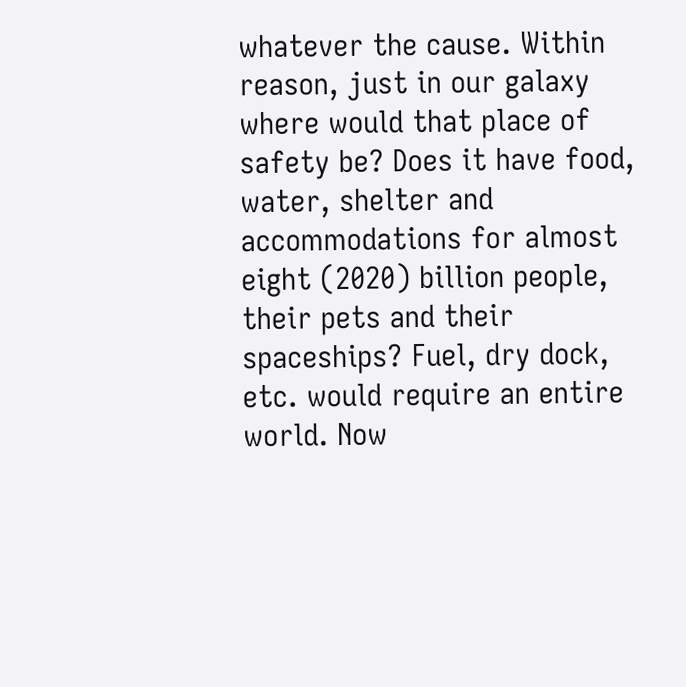whatever the cause. Within reason, just in our galaxy where would that place of safety be? Does it have food, water, shelter and accommodations for almost eight (2020) billion people, their pets and their spaceships? Fuel, dry dock, etc. would require an entire world. Now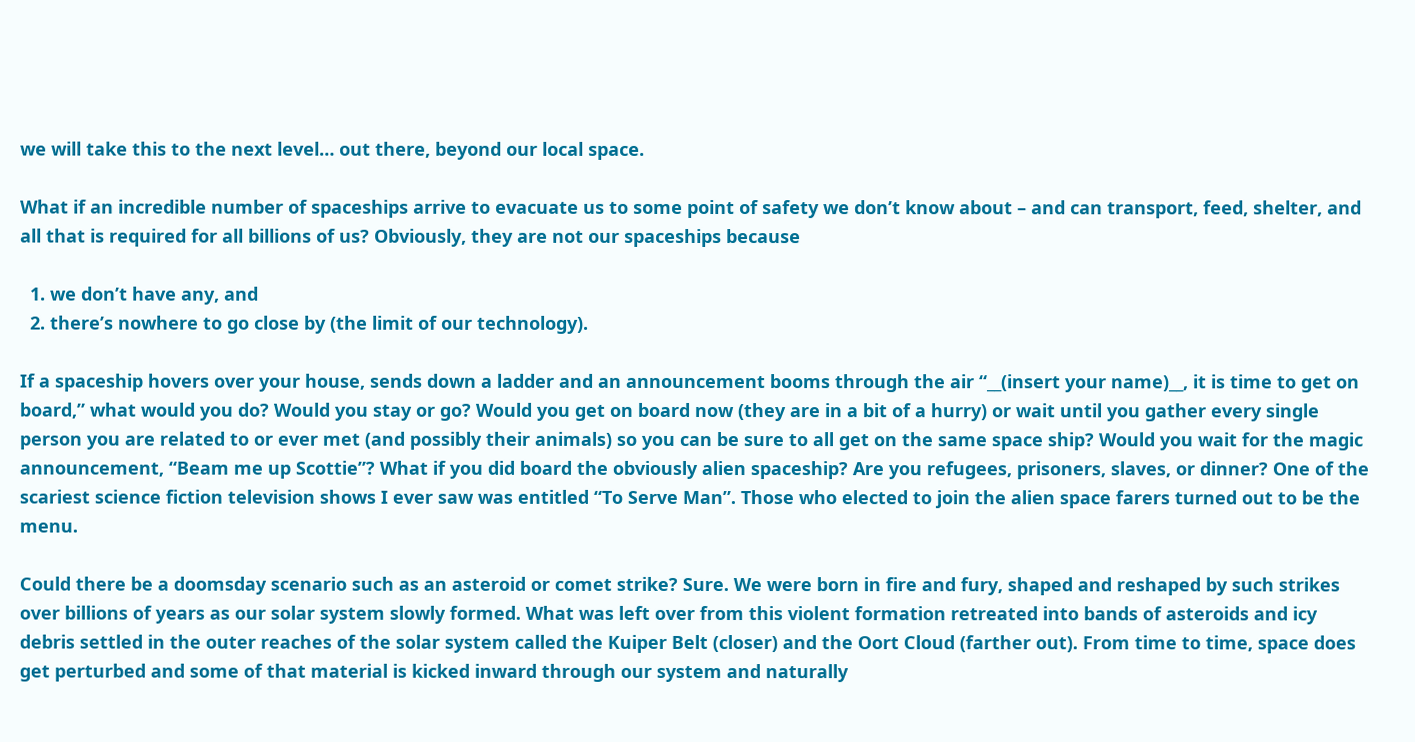we will take this to the next level… out there, beyond our local space.

What if an incredible number of spaceships arrive to evacuate us to some point of safety we don’t know about – and can transport, feed, shelter, and all that is required for all billions of us? Obviously, they are not our spaceships because

  1. we don’t have any, and
  2. there’s nowhere to go close by (the limit of our technology).

If a spaceship hovers over your house, sends down a ladder and an announcement booms through the air “__(insert your name)__, it is time to get on board,” what would you do? Would you stay or go? Would you get on board now (they are in a bit of a hurry) or wait until you gather every single person you are related to or ever met (and possibly their animals) so you can be sure to all get on the same space ship? Would you wait for the magic announcement, “Beam me up Scottie”? What if you did board the obviously alien spaceship? Are you refugees, prisoners, slaves, or dinner? One of the scariest science fiction television shows I ever saw was entitled “To Serve Man”. Those who elected to join the alien space farers turned out to be the menu.

Could there be a doomsday scenario such as an asteroid or comet strike? Sure. We were born in fire and fury, shaped and reshaped by such strikes over billions of years as our solar system slowly formed. What was left over from this violent formation retreated into bands of asteroids and icy debris settled in the outer reaches of the solar system called the Kuiper Belt (closer) and the Oort Cloud (farther out). From time to time, space does get perturbed and some of that material is kicked inward through our system and naturally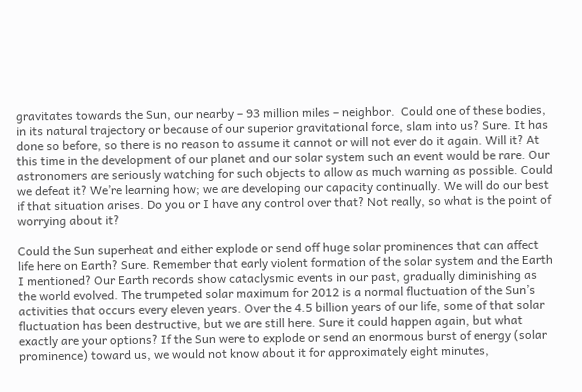gravitates towards the Sun, our nearby – 93 million miles – neighbor.  Could one of these bodies, in its natural trajectory or because of our superior gravitational force, slam into us? Sure. It has done so before, so there is no reason to assume it cannot or will not ever do it again. Will it? At this time in the development of our planet and our solar system such an event would be rare. Our astronomers are seriously watching for such objects to allow as much warning as possible. Could we defeat it? We’re learning how; we are developing our capacity continually. We will do our best if that situation arises. Do you or I have any control over that? Not really, so what is the point of worrying about it?

Could the Sun superheat and either explode or send off huge solar prominences that can affect life here on Earth? Sure. Remember that early violent formation of the solar system and the Earth I mentioned? Our Earth records show cataclysmic events in our past, gradually diminishing as the world evolved. The trumpeted solar maximum for 2012 is a normal fluctuation of the Sun’s activities that occurs every eleven years. Over the 4.5 billion years of our life, some of that solar fluctuation has been destructive, but we are still here. Sure it could happen again, but what exactly are your options? If the Sun were to explode or send an enormous burst of energy (solar prominence) toward us, we would not know about it for approximately eight minutes,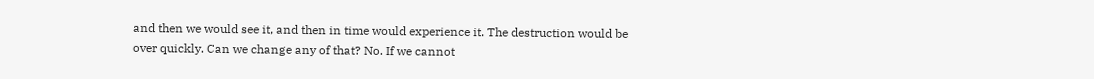and then we would see it, and then in time would experience it. The destruction would be over quickly. Can we change any of that? No. If we cannot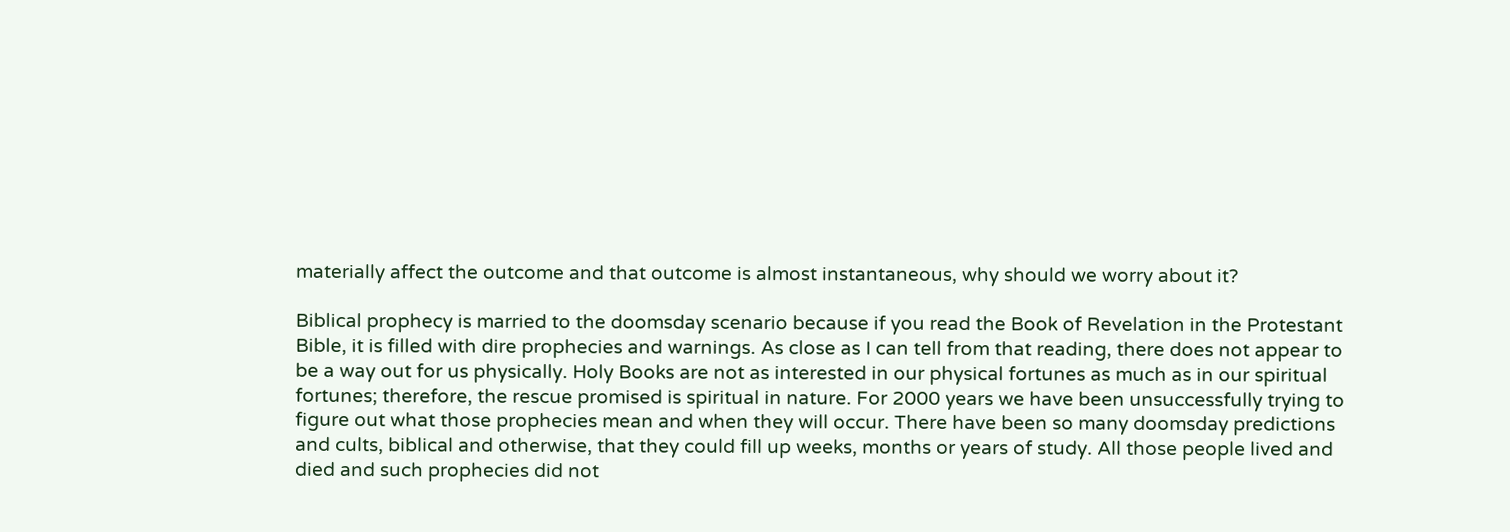materially affect the outcome and that outcome is almost instantaneous, why should we worry about it?

Biblical prophecy is married to the doomsday scenario because if you read the Book of Revelation in the Protestant Bible, it is filled with dire prophecies and warnings. As close as I can tell from that reading, there does not appear to be a way out for us physically. Holy Books are not as interested in our physical fortunes as much as in our spiritual fortunes; therefore, the rescue promised is spiritual in nature. For 2000 years we have been unsuccessfully trying to figure out what those prophecies mean and when they will occur. There have been so many doomsday predictions and cults, biblical and otherwise, that they could fill up weeks, months or years of study. All those people lived and died and such prophecies did not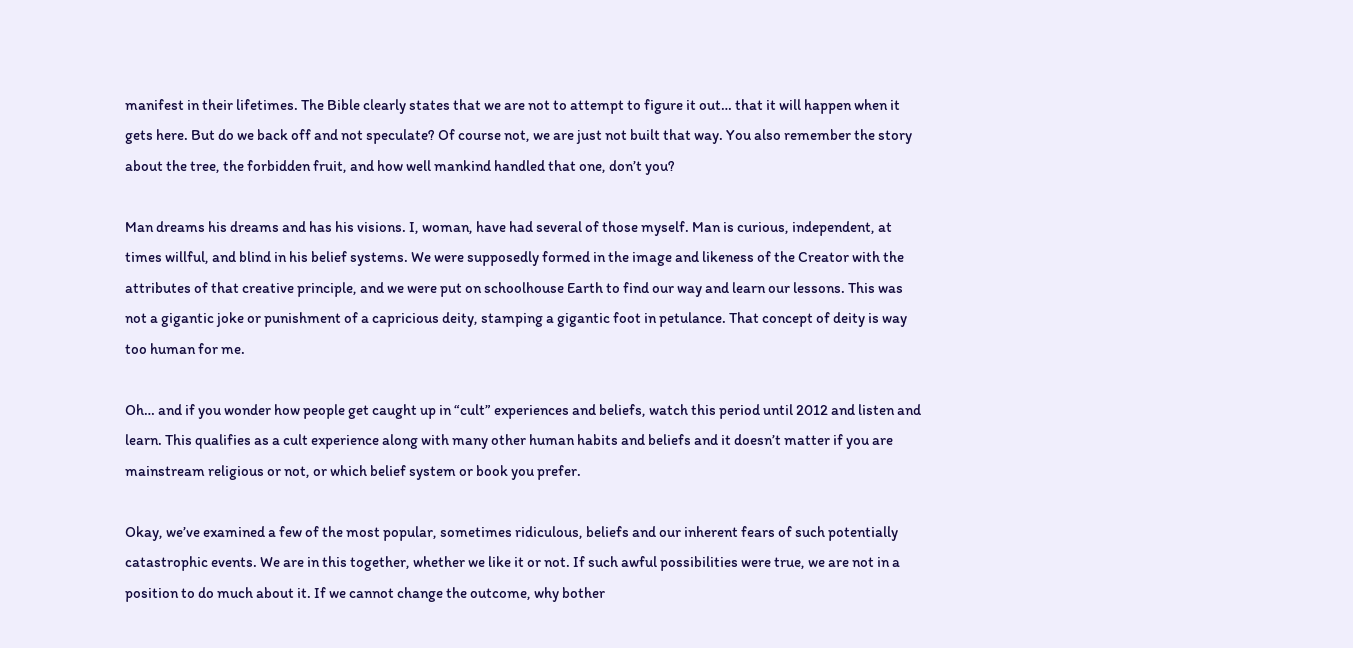manifest in their lifetimes. The Bible clearly states that we are not to attempt to figure it out… that it will happen when it gets here. But do we back off and not speculate? Of course not, we are just not built that way. You also remember the story about the tree, the forbidden fruit, and how well mankind handled that one, don’t you?

Man dreams his dreams and has his visions. I, woman, have had several of those myself. Man is curious, independent, at times willful, and blind in his belief systems. We were supposedly formed in the image and likeness of the Creator with the attributes of that creative principle, and we were put on schoolhouse Earth to find our way and learn our lessons. This was not a gigantic joke or punishment of a capricious deity, stamping a gigantic foot in petulance. That concept of deity is way too human for me.

Oh… and if you wonder how people get caught up in “cult” experiences and beliefs, watch this period until 2012 and listen and learn. This qualifies as a cult experience along with many other human habits and beliefs and it doesn’t matter if you are mainstream religious or not, or which belief system or book you prefer.

Okay, we’ve examined a few of the most popular, sometimes ridiculous, beliefs and our inherent fears of such potentially catastrophic events. We are in this together, whether we like it or not. If such awful possibilities were true, we are not in a position to do much about it. If we cannot change the outcome, why bother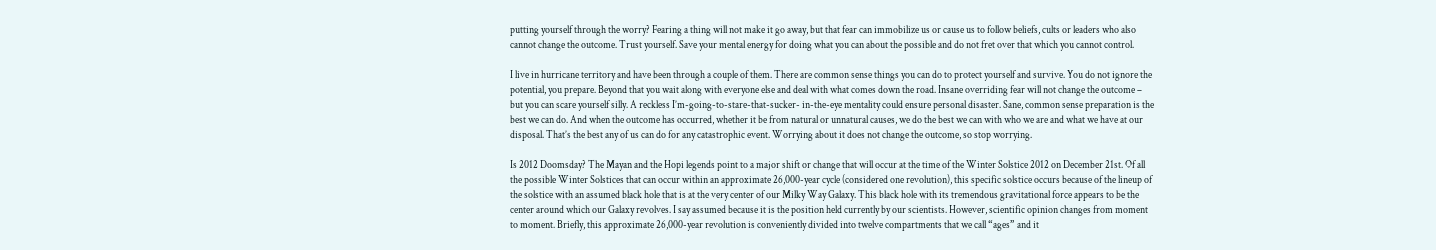putting yourself through the worry? Fearing a thing will not make it go away, but that fear can immobilize us or cause us to follow beliefs, cults or leaders who also cannot change the outcome. Trust yourself. Save your mental energy for doing what you can about the possible and do not fret over that which you cannot control.

I live in hurricane territory and have been through a couple of them. There are common sense things you can do to protect yourself and survive. You do not ignore the potential, you prepare. Beyond that you wait along with everyone else and deal with what comes down the road. Insane overriding fear will not change the outcome – but you can scare yourself silly. A reckless I’m-going-to-stare-that-sucker- in-the-eye mentality could ensure personal disaster. Sane, common sense preparation is the best we can do. And when the outcome has occurred, whether it be from natural or unnatural causes, we do the best we can with who we are and what we have at our disposal. That’s the best any of us can do for any catastrophic event. Worrying about it does not change the outcome, so stop worrying.

Is 2012 Doomsday? The Mayan and the Hopi legends point to a major shift or change that will occur at the time of the Winter Solstice 2012 on December 21st. Of all the possible Winter Solstices that can occur within an approximate 26,000-year cycle (considered one revolution), this specific solstice occurs because of the lineup of the solstice with an assumed black hole that is at the very center of our Milky Way Galaxy. This black hole with its tremendous gravitational force appears to be the center around which our Galaxy revolves. I say assumed because it is the position held currently by our scientists. However, scientific opinion changes from moment to moment. Briefly, this approximate 26,000-year revolution is conveniently divided into twelve compartments that we call “ages” and it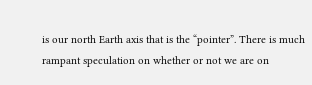is our north Earth axis that is the “pointer”. There is much rampant speculation on whether or not we are on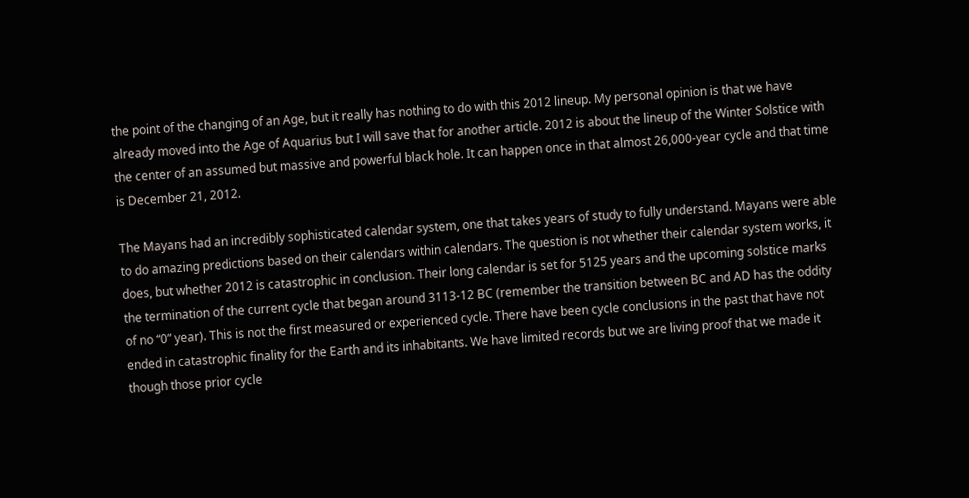the point of the changing of an Age, but it really has nothing to do with this 2012 lineup. My personal opinion is that we have already moved into the Age of Aquarius but I will save that for another article. 2012 is about the lineup of the Winter Solstice with the center of an assumed but massive and powerful black hole. It can happen once in that almost 26,000-year cycle and that time is December 21, 2012.

The Mayans had an incredibly sophisticated calendar system, one that takes years of study to fully understand. Mayans were able to do amazing predictions based on their calendars within calendars. The question is not whether their calendar system works, it does, but whether 2012 is catastrophic in conclusion. Their long calendar is set for 5125 years and the upcoming solstice marks the termination of the current cycle that began around 3113-12 BC (remember the transition between BC and AD has the oddity of no “0” year). This is not the first measured or experienced cycle. There have been cycle conclusions in the past that have not ended in catastrophic finality for the Earth and its inhabitants. We have limited records but we are living proof that we made it though those prior cycle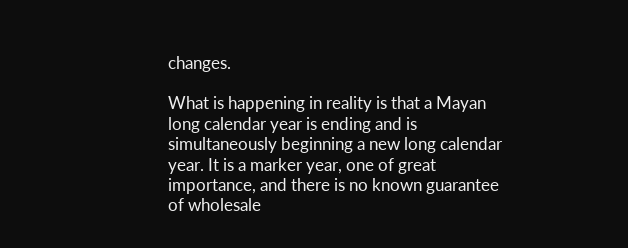changes.

What is happening in reality is that a Mayan long calendar year is ending and is simultaneously beginning a new long calendar year. It is a marker year, one of great importance, and there is no known guarantee of wholesale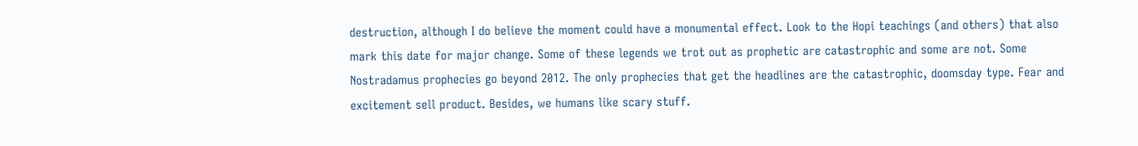destruction, although I do believe the moment could have a monumental effect. Look to the Hopi teachings (and others) that also mark this date for major change. Some of these legends we trot out as prophetic are catastrophic and some are not. Some Nostradamus prophecies go beyond 2012. The only prophecies that get the headlines are the catastrophic, doomsday type. Fear and excitement sell product. Besides, we humans like scary stuff.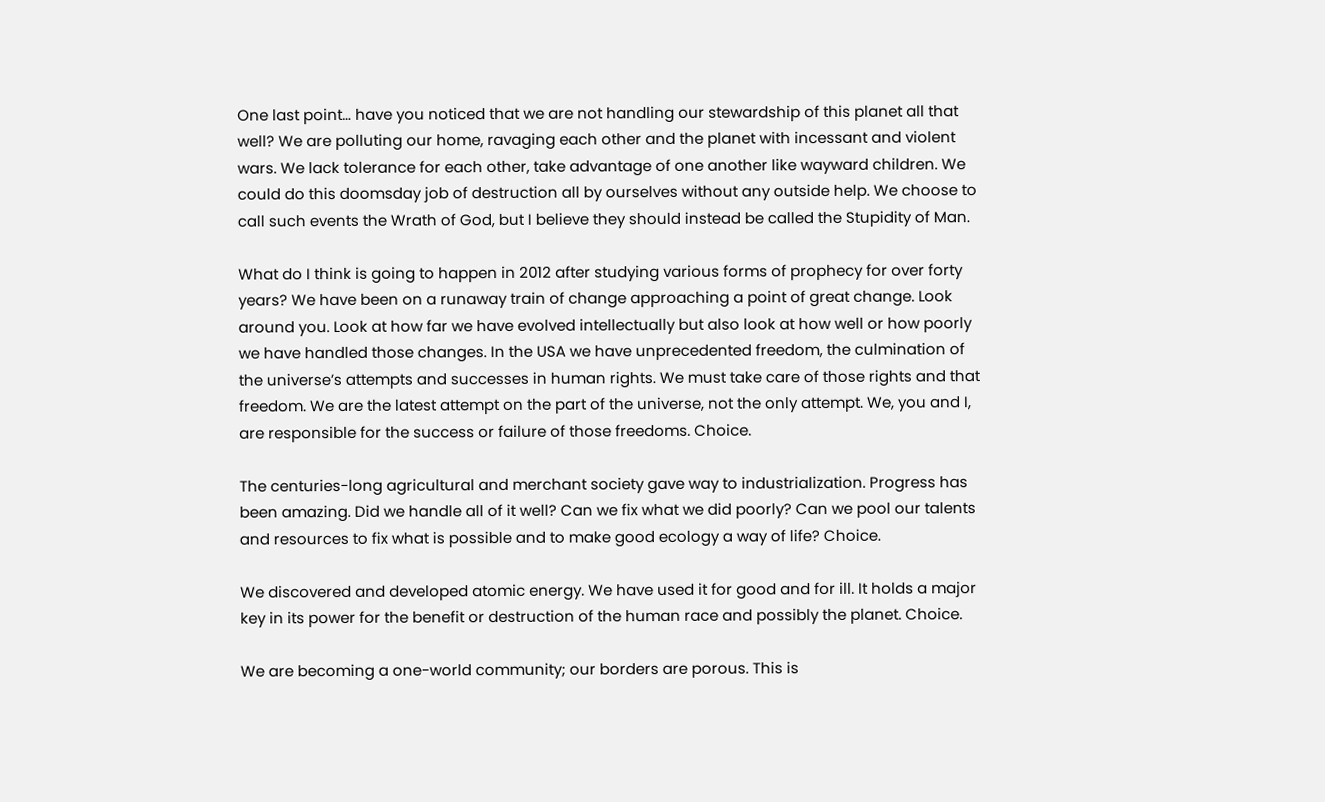One last point… have you noticed that we are not handling our stewardship of this planet all that well? We are polluting our home, ravaging each other and the planet with incessant and violent wars. We lack tolerance for each other, take advantage of one another like wayward children. We could do this doomsday job of destruction all by ourselves without any outside help. We choose to call such events the Wrath of God, but I believe they should instead be called the Stupidity of Man.

What do I think is going to happen in 2012 after studying various forms of prophecy for over forty years? We have been on a runaway train of change approaching a point of great change. Look around you. Look at how far we have evolved intellectually but also look at how well or how poorly we have handled those changes. In the USA we have unprecedented freedom, the culmination of the universe’s attempts and successes in human rights. We must take care of those rights and that freedom. We are the latest attempt on the part of the universe, not the only attempt. We, you and I, are responsible for the success or failure of those freedoms. Choice.

The centuries-long agricultural and merchant society gave way to industrialization. Progress has been amazing. Did we handle all of it well? Can we fix what we did poorly? Can we pool our talents and resources to fix what is possible and to make good ecology a way of life? Choice.

We discovered and developed atomic energy. We have used it for good and for ill. It holds a major key in its power for the benefit or destruction of the human race and possibly the planet. Choice.

We are becoming a one-world community; our borders are porous. This is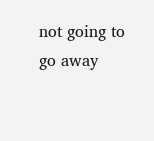not going to go away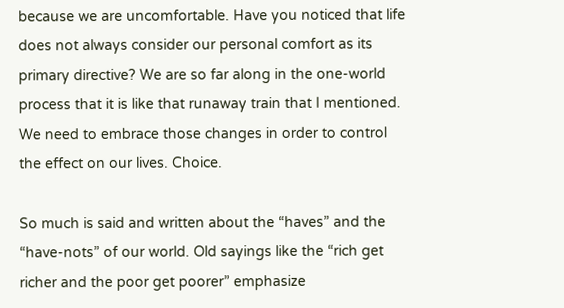because we are uncomfortable. Have you noticed that life does not always consider our personal comfort as its primary directive? We are so far along in the one-world process that it is like that runaway train that I mentioned. We need to embrace those changes in order to control the effect on our lives. Choice.

So much is said and written about the “haves” and the “have-nots” of our world. Old sayings like the “rich get richer and the poor get poorer” emphasize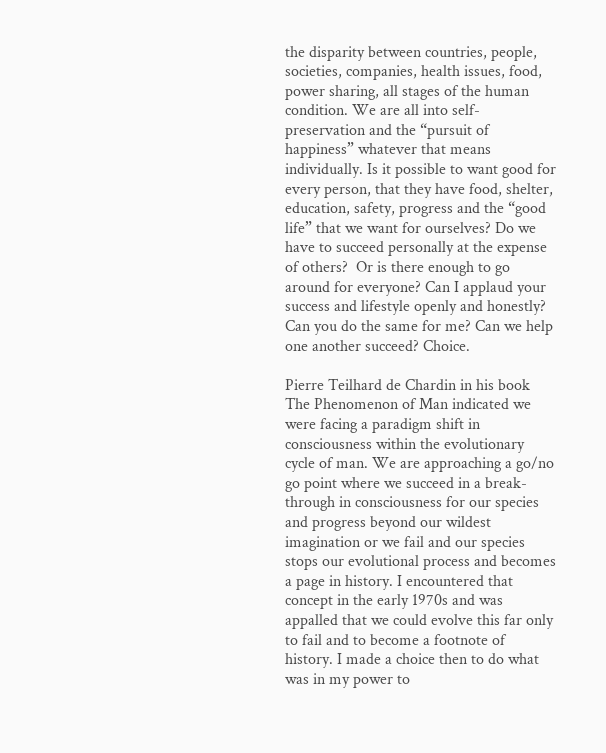the disparity between countries, people, societies, companies, health issues, food, power sharing, all stages of the human condition. We are all into self-preservation and the “pursuit of happiness” whatever that means individually. Is it possible to want good for every person, that they have food, shelter, education, safety, progress and the “good life” that we want for ourselves? Do we have to succeed personally at the expense of others?  Or is there enough to go around for everyone? Can I applaud your success and lifestyle openly and honestly? Can you do the same for me? Can we help one another succeed? Choice.

Pierre Teilhard de Chardin in his book The Phenomenon of Man indicated we were facing a paradigm shift in consciousness within the evolutionary cycle of man. We are approaching a go/no go point where we succeed in a break-through in consciousness for our species and progress beyond our wildest imagination or we fail and our species stops our evolutional process and becomes a page in history. I encountered that concept in the early 1970s and was appalled that we could evolve this far only to fail and to become a footnote of history. I made a choice then to do what was in my power to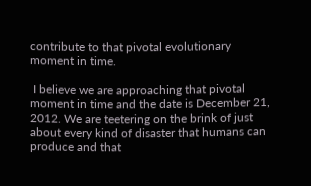contribute to that pivotal evolutionary moment in time.

 I believe we are approaching that pivotal moment in time and the date is December 21, 2012. We are teetering on the brink of just about every kind of disaster that humans can produce and that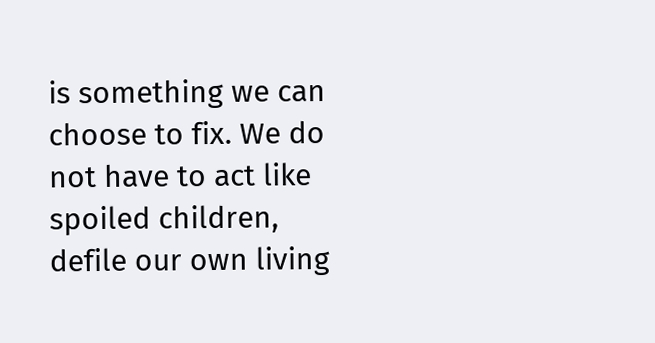is something we can choose to fix. We do not have to act like spoiled children, defile our own living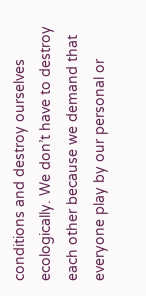conditions and destroy ourselves ecologically. We don’t have to destroy each other because we demand that everyone play by our personal or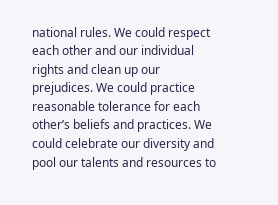national rules. We could respect each other and our individual rights and clean up our prejudices. We could practice reasonable tolerance for each other’s beliefs and practices. We could celebrate our diversity and pool our talents and resources to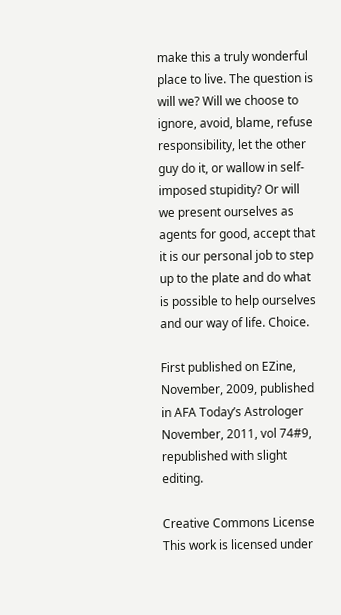make this a truly wonderful place to live. The question is will we? Will we choose to ignore, avoid, blame, refuse responsibility, let the other guy do it, or wallow in self-imposed stupidity? Or will we present ourselves as agents for good, accept that it is our personal job to step up to the plate and do what is possible to help ourselves and our way of life. Choice.

First published on EZine, November, 2009, published in AFA Today’s Astrologer November, 2011, vol 74#9, republished with slight editing.

Creative Commons License
This work is licensed under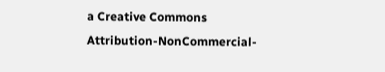a Creative Commons Attribution-NonCommercial-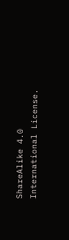ShareAlike 4.0 International License.